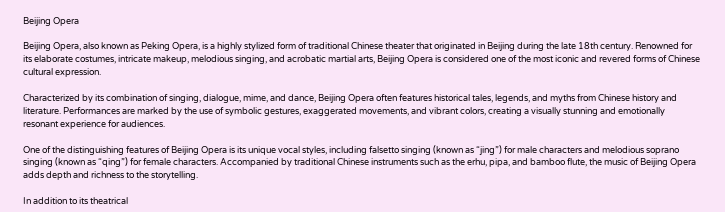Beijing Opera

Beijing Opera, also known as Peking Opera, is a highly stylized form of traditional Chinese theater that originated in Beijing during the late 18th century. Renowned for its elaborate costumes, intricate makeup, melodious singing, and acrobatic martial arts, Beijing Opera is considered one of the most iconic and revered forms of Chinese cultural expression.

Characterized by its combination of singing, dialogue, mime, and dance, Beijing Opera often features historical tales, legends, and myths from Chinese history and literature. Performances are marked by the use of symbolic gestures, exaggerated movements, and vibrant colors, creating a visually stunning and emotionally resonant experience for audiences.

One of the distinguishing features of Beijing Opera is its unique vocal styles, including falsetto singing (known as “jing”) for male characters and melodious soprano singing (known as “qing”) for female characters. Accompanied by traditional Chinese instruments such as the erhu, pipa, and bamboo flute, the music of Beijing Opera adds depth and richness to the storytelling.

In addition to its theatrical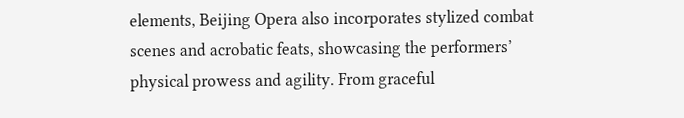elements, Beijing Opera also incorporates stylized combat scenes and acrobatic feats, showcasing the performers’ physical prowess and agility. From graceful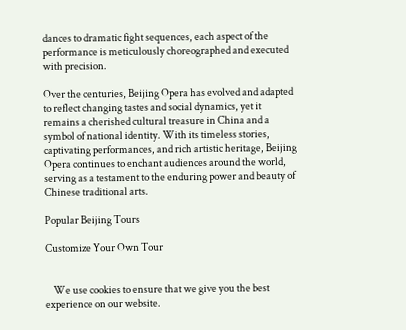dances to dramatic fight sequences, each aspect of the performance is meticulously choreographed and executed with precision.

Over the centuries, Beijing Opera has evolved and adapted to reflect changing tastes and social dynamics, yet it remains a cherished cultural treasure in China and a symbol of national identity. With its timeless stories, captivating performances, and rich artistic heritage, Beijing Opera continues to enchant audiences around the world, serving as a testament to the enduring power and beauty of Chinese traditional arts.

Popular Beijing Tours

Customize Your Own Tour


    We use cookies to ensure that we give you the best experience on our website.